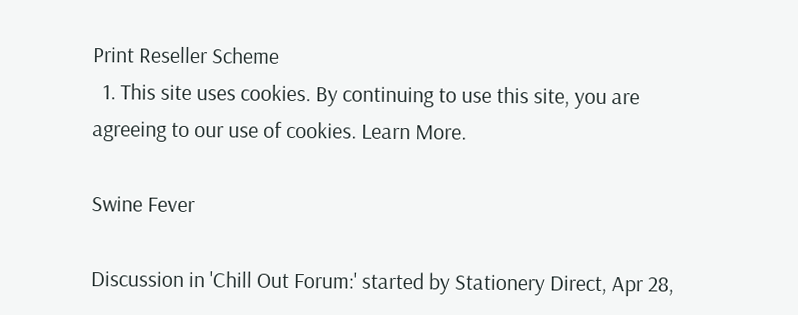Print Reseller Scheme
  1. This site uses cookies. By continuing to use this site, you are agreeing to our use of cookies. Learn More.

Swine Fever

Discussion in 'Chill Out Forum:' started by Stationery Direct, Apr 28,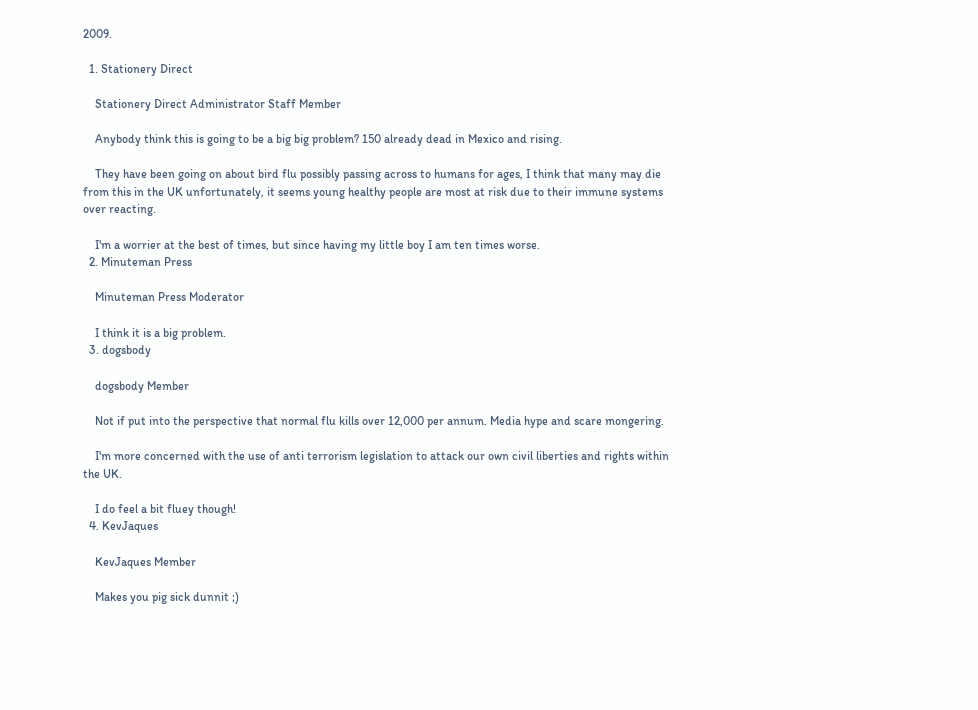2009.

  1. Stationery Direct

    Stationery Direct Administrator Staff Member

    Anybody think this is going to be a big big problem? 150 already dead in Mexico and rising.

    They have been going on about bird flu possibly passing across to humans for ages, I think that many may die from this in the UK unfortunately, it seems young healthy people are most at risk due to their immune systems over reacting.

    I'm a worrier at the best of times, but since having my little boy I am ten times worse.
  2. Minuteman Press

    Minuteman Press Moderator

    I think it is a big problem.
  3. dogsbody

    dogsbody Member

    Not if put into the perspective that normal flu kills over 12,000 per annum. Media hype and scare mongering.

    I'm more concerned with the use of anti terrorism legislation to attack our own civil liberties and rights within the UK.

    I do feel a bit fluey though!
  4. KevJaques

    KevJaques Member

    Makes you pig sick dunnit ;)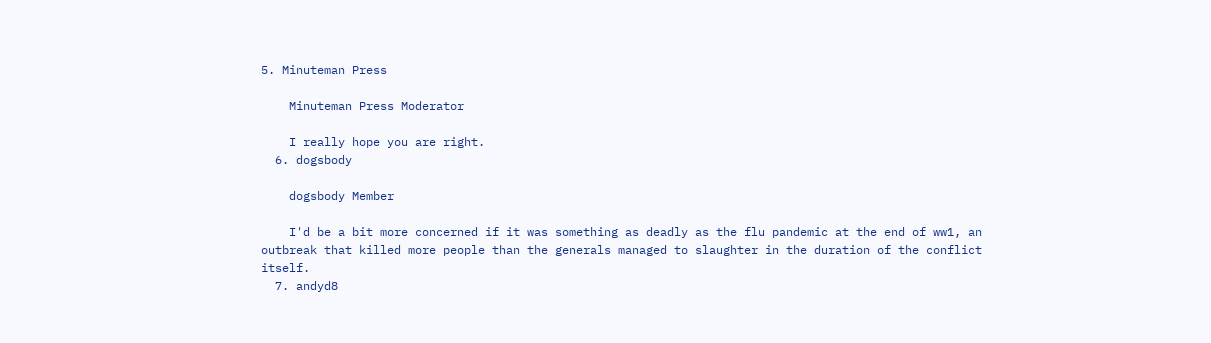5. Minuteman Press

    Minuteman Press Moderator

    I really hope you are right.
  6. dogsbody

    dogsbody Member

    I'd be a bit more concerned if it was something as deadly as the flu pandemic at the end of ww1, an outbreak that killed more people than the generals managed to slaughter in the duration of the conflict itself.
  7. andyd8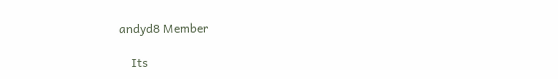andyd8 Member

    Its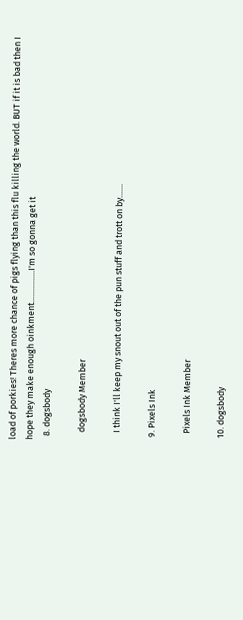load of porkies! Theres more chance of pigs flying than this flu killing the world. BUT if it is bad then I hope they make enough oinkment................I'm so gonna get it
  8. dogsbody

    dogsbody Member

    I think I'll keep my snout out of the pun stuff and trott on by.......

  9. Pixels Ink

    Pixels Ink Member

  10. dogsbody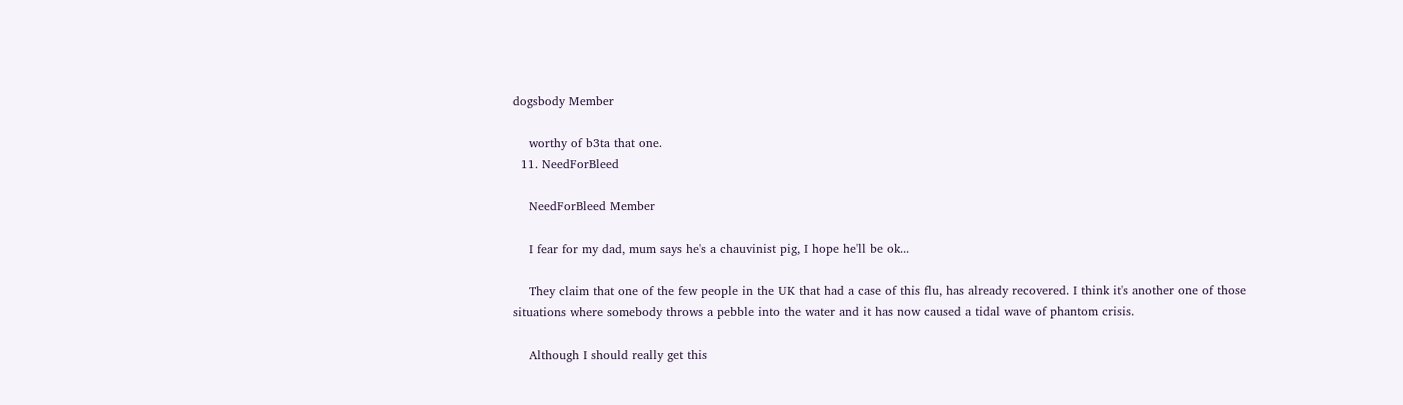dogsbody Member

    worthy of b3ta that one.
  11. NeedForBleed

    NeedForBleed Member

    I fear for my dad, mum says he's a chauvinist pig, I hope he'll be ok...

    They claim that one of the few people in the UK that had a case of this flu, has already recovered. I think it's another one of those situations where somebody throws a pebble into the water and it has now caused a tidal wave of phantom crisis.

    Although I should really get this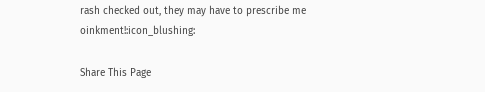rash checked out, they may have to prescribe me oinkment!:icon_blushing:

Share This Page